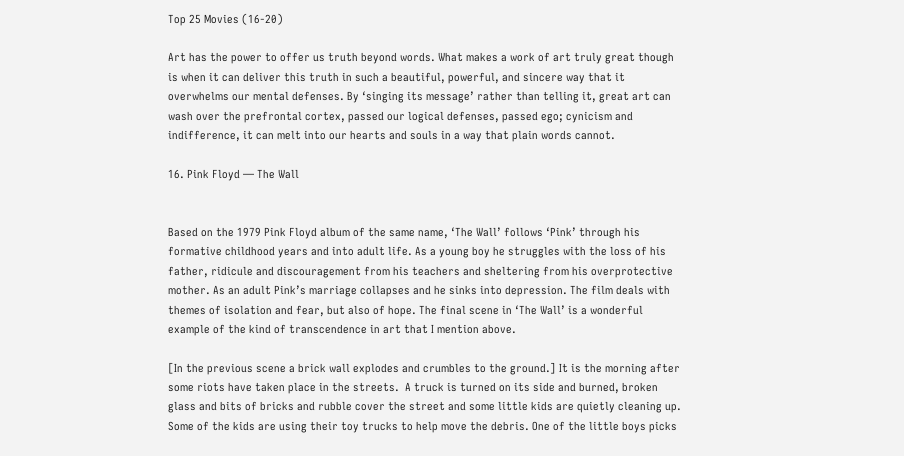Top 25 Movies (16-20)

Art has the power to offer us truth beyond words. What makes a work of art truly great though is when it can deliver this truth in such a beautiful, powerful, and sincere way that it overwhelms our mental defenses. By ‘singing its message’ rather than telling it, great art can wash over the prefrontal cortex, passed our logical defenses, passed ego; cynicism and indifference, it can melt into our hearts and souls in a way that plain words cannot.

16. Pink Floyd — The Wall


Based on the 1979 Pink Floyd album of the same name, ‘The Wall’ follows ‘Pink’ through his formative childhood years and into adult life. As a young boy he struggles with the loss of his father, ridicule and discouragement from his teachers and sheltering from his overprotective mother. As an adult Pink’s marriage collapses and he sinks into depression. The film deals with themes of isolation and fear, but also of hope. The final scene in ‘The Wall’ is a wonderful example of the kind of transcendence in art that I mention above.

[In the previous scene a brick wall explodes and crumbles to the ground.] It is the morning after some riots have taken place in the streets.  A truck is turned on its side and burned, broken glass and bits of bricks and rubble cover the street and some little kids are quietly cleaning up. Some of the kids are using their toy trucks to help move the debris. One of the little boys picks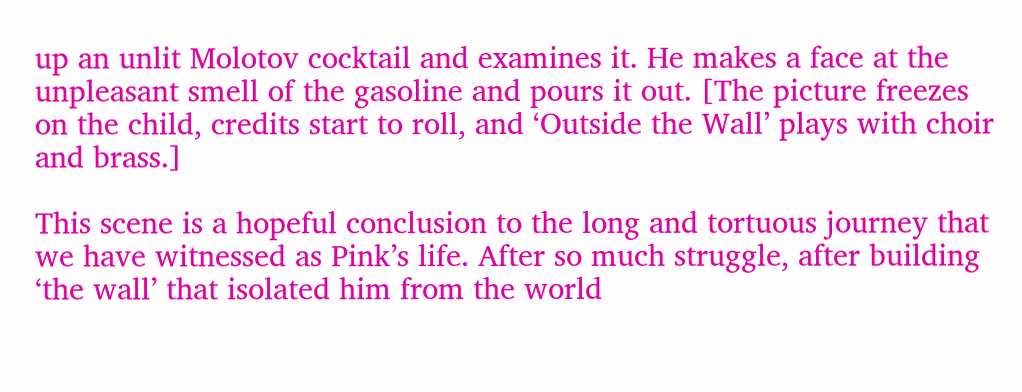up an unlit Molotov cocktail and examines it. He makes a face at the unpleasant smell of the gasoline and pours it out. [The picture freezes on the child, credits start to roll, and ‘Outside the Wall’ plays with choir and brass.]

This scene is a hopeful conclusion to the long and tortuous journey that we have witnessed as Pink’s life. After so much struggle, after building ‘the wall’ that isolated him from the world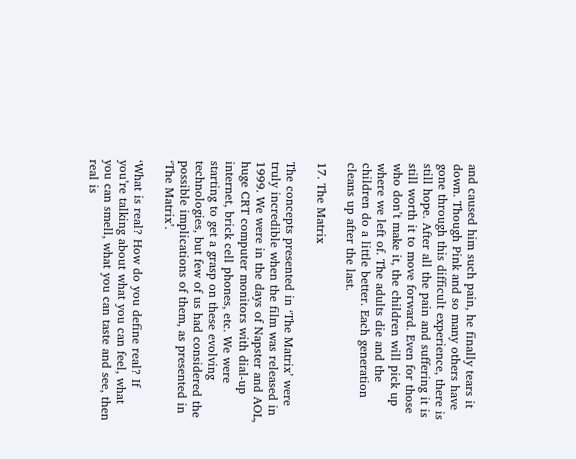and caused him such pain, he finally tears it down. Though Pink and so many others have gone through this difficult experience, there is still hope. After all the pain and suffering it is still worth it to move forward. Even for those who don’t make it, the children will pick up where we left of. The adults die and the children do a little better. Each generation cleans up after the last.

17. The Matrix

The concepts presented in ‘The Matrix’ were truly incredible when the film was released in 1999. We were in the days of Napster and AOL, huge CRT computer monitors with dial-up internet, brick cell phones, etc. We were starting to get a grasp on these evolving technologies, but few of us had considered the possible implications of them, as presented in ‘The Matrix’.

‘What is real? How do you define real? If you’re talking about what you can feel, what you can smell, what you can taste and see, then real is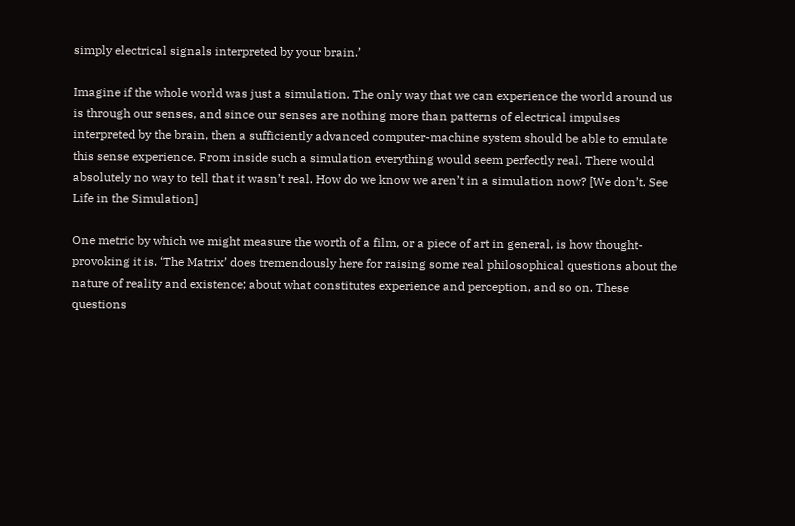simply electrical signals interpreted by your brain.’

Imagine if the whole world was just a simulation. The only way that we can experience the world around us is through our senses, and since our senses are nothing more than patterns of electrical impulses interpreted by the brain, then a sufficiently advanced computer-machine system should be able to emulate this sense experience. From inside such a simulation everything would seem perfectly real. There would absolutely no way to tell that it wasn’t real. How do we know we aren’t in a simulation now? [We don’t. See Life in the Simulation]

One metric by which we might measure the worth of a film, or a piece of art in general, is how thought-provoking it is. ‘The Matrix’ does tremendously here for raising some real philosophical questions about the nature of reality and existence; about what constitutes experience and perception, and so on. These questions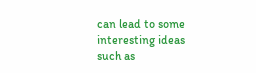can lead to some interesting ideas such as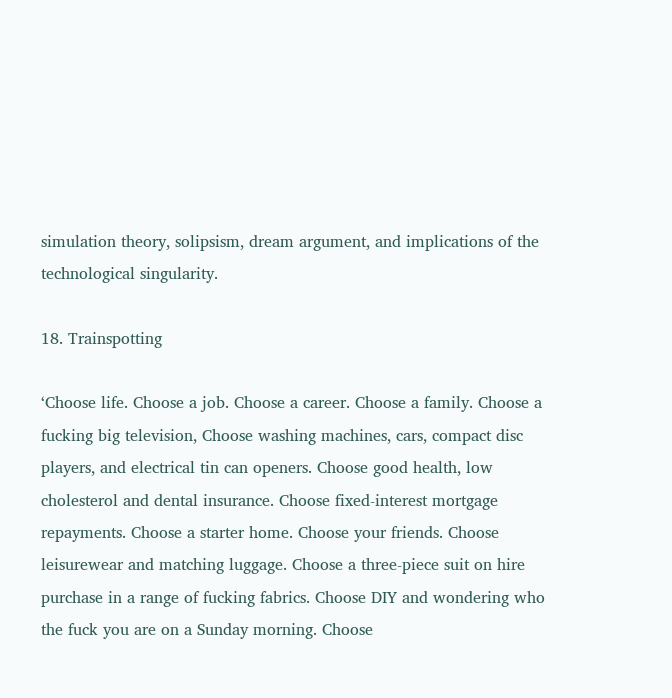simulation theory, solipsism, dream argument, and implications of the technological singularity.

18. Trainspotting

‘Choose life. Choose a job. Choose a career. Choose a family. Choose a fucking big television, Choose washing machines, cars, compact disc players, and electrical tin can openers. Choose good health, low cholesterol and dental insurance. Choose fixed-interest mortgage repayments. Choose a starter home. Choose your friends. Choose leisurewear and matching luggage. Choose a three-piece suit on hire purchase in a range of fucking fabrics. Choose DIY and wondering who the fuck you are on a Sunday morning. Choose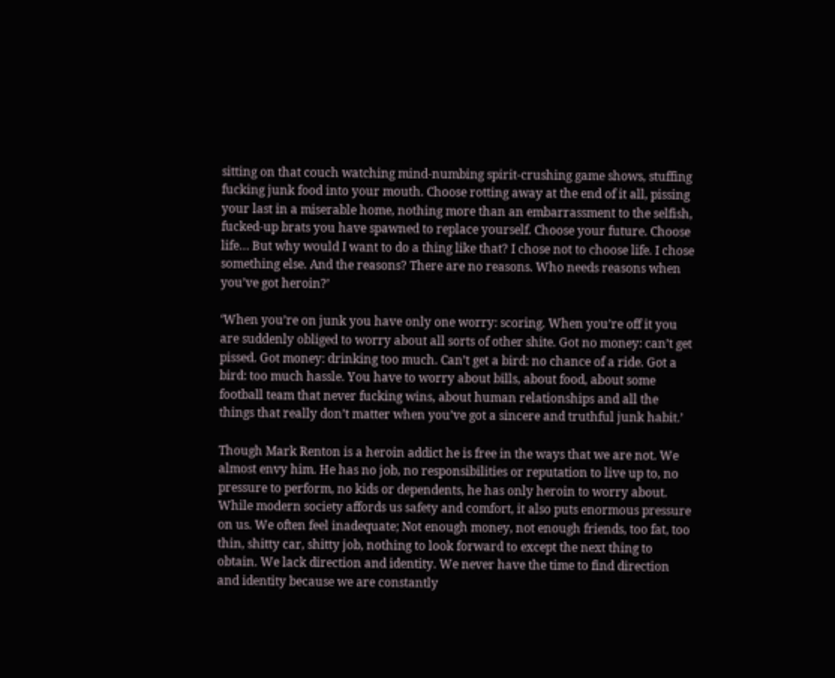sitting on that couch watching mind-numbing spirit-crushing game shows, stuffing fucking junk food into your mouth. Choose rotting away at the end of it all, pissing your last in a miserable home, nothing more than an embarrassment to the selfish, fucked-up brats you have spawned to replace yourself. Choose your future. Choose life… But why would I want to do a thing like that? I chose not to choose life. I chose something else. And the reasons? There are no reasons. Who needs reasons when you’ve got heroin?’

‘When you’re on junk you have only one worry: scoring. When you’re off it you are suddenly obliged to worry about all sorts of other shite. Got no money: can’t get pissed. Got money: drinking too much. Can’t get a bird: no chance of a ride. Got a bird: too much hassle. You have to worry about bills, about food, about some football team that never fucking wins, about human relationships and all the things that really don’t matter when you’ve got a sincere and truthful junk habit.’

Though Mark Renton is a heroin addict he is free in the ways that we are not. We almost envy him. He has no job, no responsibilities or reputation to live up to, no pressure to perform, no kids or dependents, he has only heroin to worry about. While modern society affords us safety and comfort, it also puts enormous pressure on us. We often feel inadequate; Not enough money, not enough friends, too fat, too thin, shitty car, shitty job, nothing to look forward to except the next thing to obtain. We lack direction and identity. We never have the time to find direction and identity because we are constantly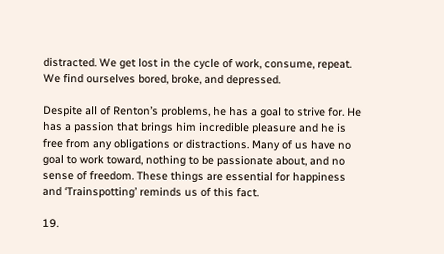distracted. We get lost in the cycle of work, consume, repeat. We find ourselves bored, broke, and depressed.

Despite all of Renton’s problems, he has a goal to strive for. He has a passion that brings him incredible pleasure and he is free from any obligations or distractions. Many of us have no goal to work toward, nothing to be passionate about, and no sense of freedom. These things are essential for happiness and ‘Trainspotting’ reminds us of this fact.

19.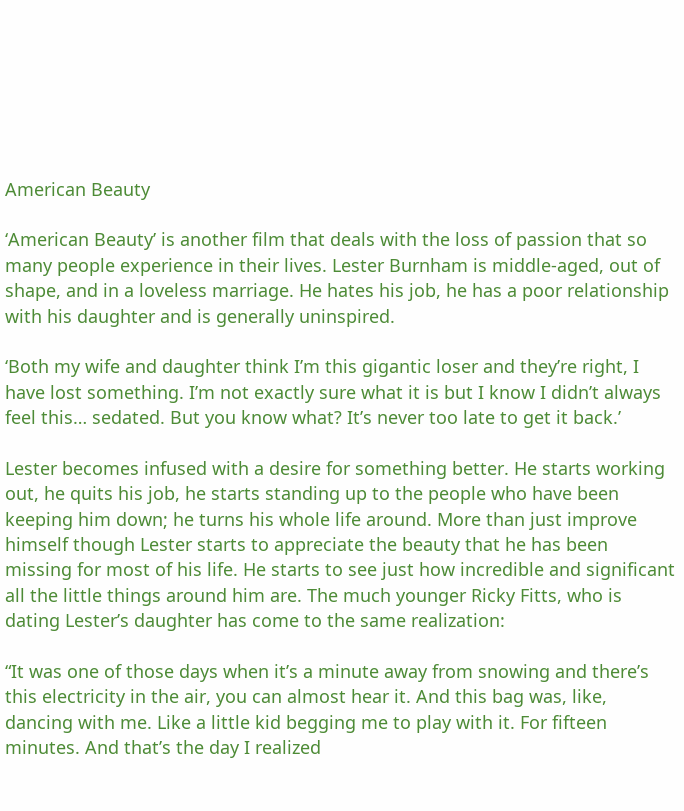American Beauty

‘American Beauty’ is another film that deals with the loss of passion that so many people experience in their lives. Lester Burnham is middle-aged, out of shape, and in a loveless marriage. He hates his job, he has a poor relationship with his daughter and is generally uninspired.

‘Both my wife and daughter think I’m this gigantic loser and they’re right, I have lost something. I’m not exactly sure what it is but I know I didn’t always feel this… sedated. But you know what? It’s never too late to get it back.’

Lester becomes infused with a desire for something better. He starts working out, he quits his job, he starts standing up to the people who have been keeping him down; he turns his whole life around. More than just improve himself though Lester starts to appreciate the beauty that he has been missing for most of his life. He starts to see just how incredible and significant all the little things around him are. The much younger Ricky Fitts, who is dating Lester’s daughter has come to the same realization:

“It was one of those days when it’s a minute away from snowing and there’s this electricity in the air, you can almost hear it. And this bag was, like, dancing with me. Like a little kid begging me to play with it. For fifteen minutes. And that’s the day I realized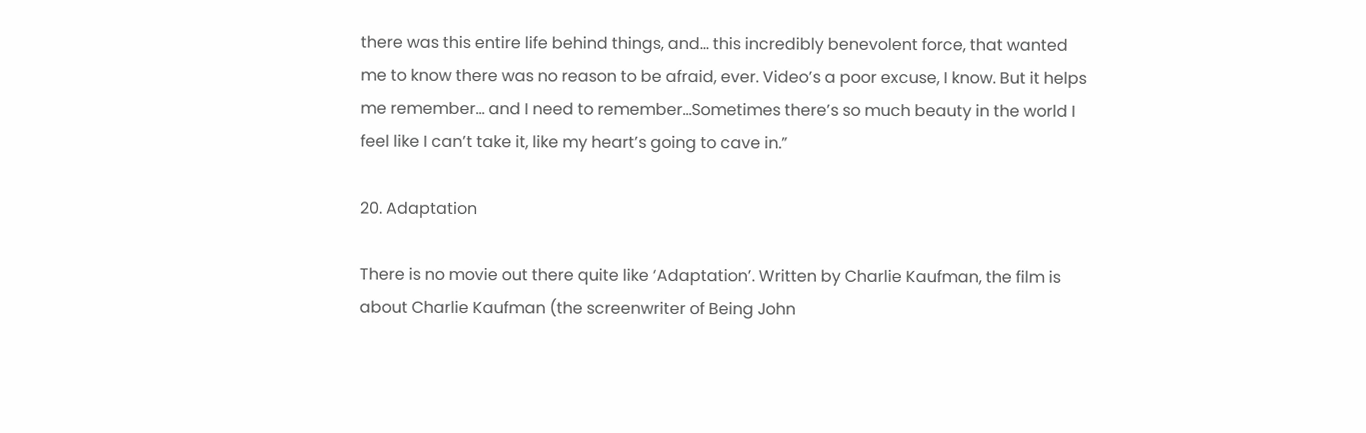there was this entire life behind things, and… this incredibly benevolent force, that wanted me to know there was no reason to be afraid, ever. Video’s a poor excuse, I know. But it helps me remember… and I need to remember…Sometimes there’s so much beauty in the world I feel like I can’t take it, like my heart’s going to cave in.”

20. Adaptation

There is no movie out there quite like ‘Adaptation’. Written by Charlie Kaufman, the film is about Charlie Kaufman (the screenwriter of Being John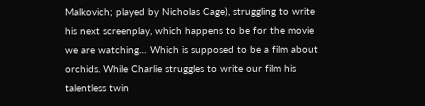Malkovich; played by Nicholas Cage), struggling to write his next screenplay, which happens to be for the movie we are watching… Which is supposed to be a film about orchids. While Charlie struggles to write our film his talentless twin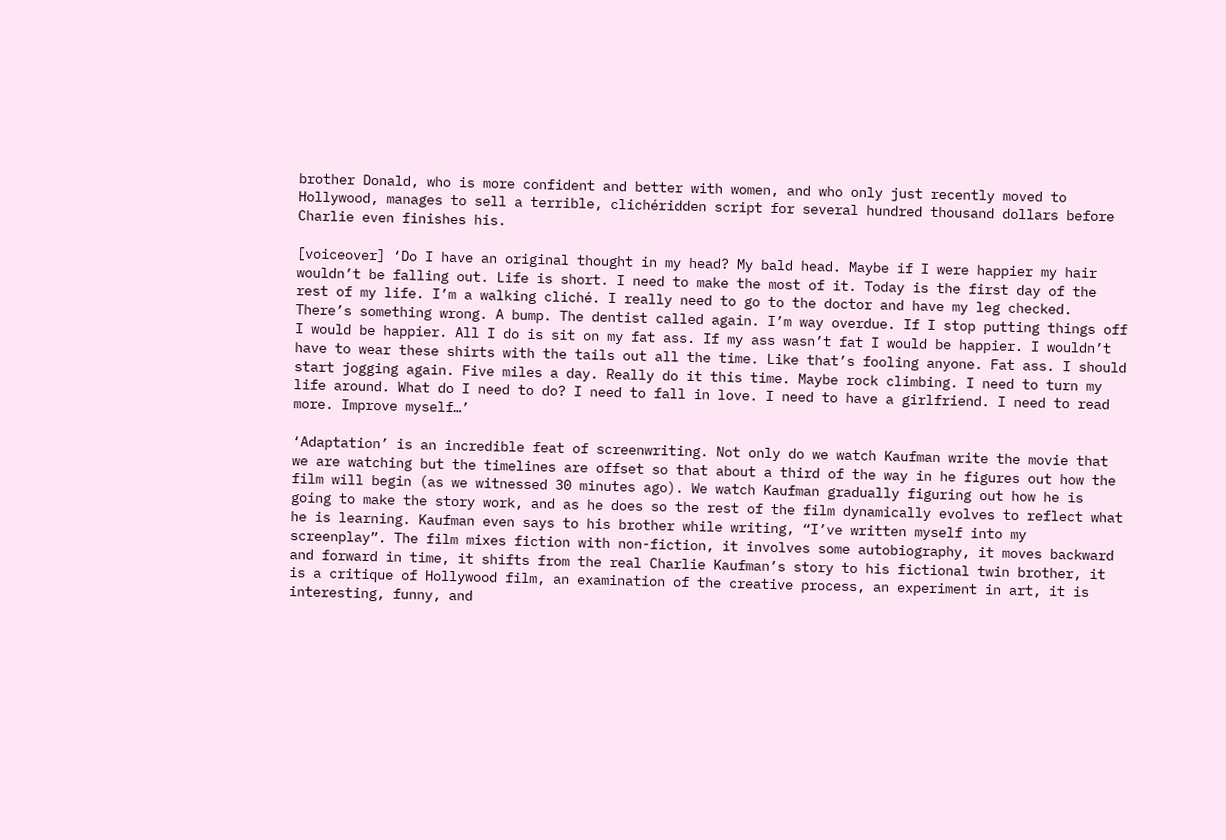brother Donald, who is more confident and better with women, and who only just recently moved to Hollywood, manages to sell a terrible, clichéridden script for several hundred thousand dollars before Charlie even finishes his.

[voiceover] ‘Do I have an original thought in my head? My bald head. Maybe if I were happier my hair wouldn’t be falling out. Life is short. I need to make the most of it. Today is the first day of the rest of my life. I’m a walking cliché. I really need to go to the doctor and have my leg checked. There’s something wrong. A bump. The dentist called again. I’m way overdue. If I stop putting things off I would be happier. All I do is sit on my fat ass. If my ass wasn’t fat I would be happier. I wouldn’t have to wear these shirts with the tails out all the time. Like that’s fooling anyone. Fat ass. I should start jogging again. Five miles a day. Really do it this time. Maybe rock climbing. I need to turn my life around. What do I need to do? I need to fall in love. I need to have a girlfriend. I need to read more. Improve myself…’

‘Adaptation’ is an incredible feat of screenwriting. Not only do we watch Kaufman write the movie that we are watching but the timelines are offset so that about a third of the way in he figures out how the film will begin (as we witnessed 30 minutes ago). We watch Kaufman gradually figuring out how he is going to make the story work, and as he does so the rest of the film dynamically evolves to reflect what he is learning. Kaufman even says to his brother while writing, “I’ve written myself into my screenplay”. The film mixes fiction with non-fiction, it involves some autobiography, it moves backward and forward in time, it shifts from the real Charlie Kaufman’s story to his fictional twin brother, it is a critique of Hollywood film, an examination of the creative process, an experiment in art, it is interesting, funny, and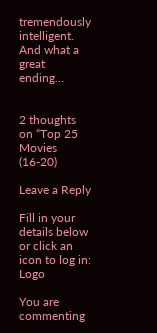tremendously intelligent. And what a great ending…


2 thoughts on “Top 25 Movies (16-20)

Leave a Reply

Fill in your details below or click an icon to log in: Logo

You are commenting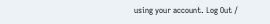using your account. Log Out /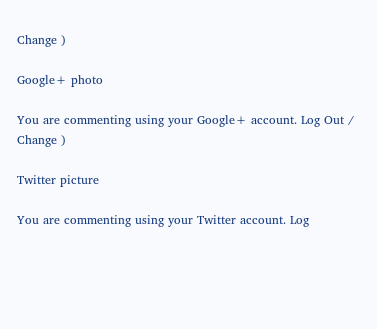Change )

Google+ photo

You are commenting using your Google+ account. Log Out /  Change )

Twitter picture

You are commenting using your Twitter account. Log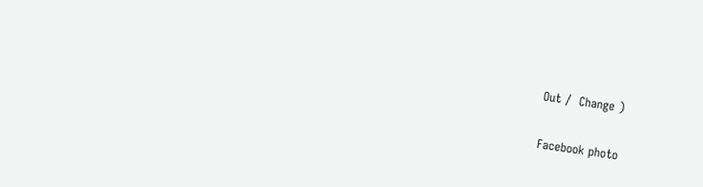Out /  Change )

Facebook photo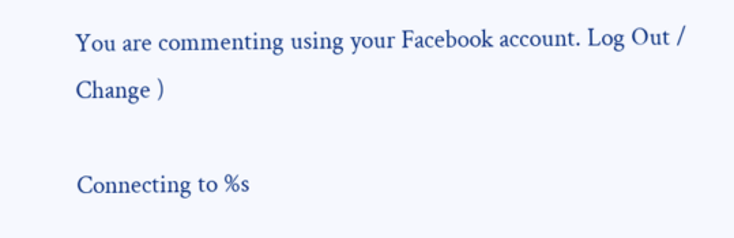You are commenting using your Facebook account. Log Out /  Change )

Connecting to %s